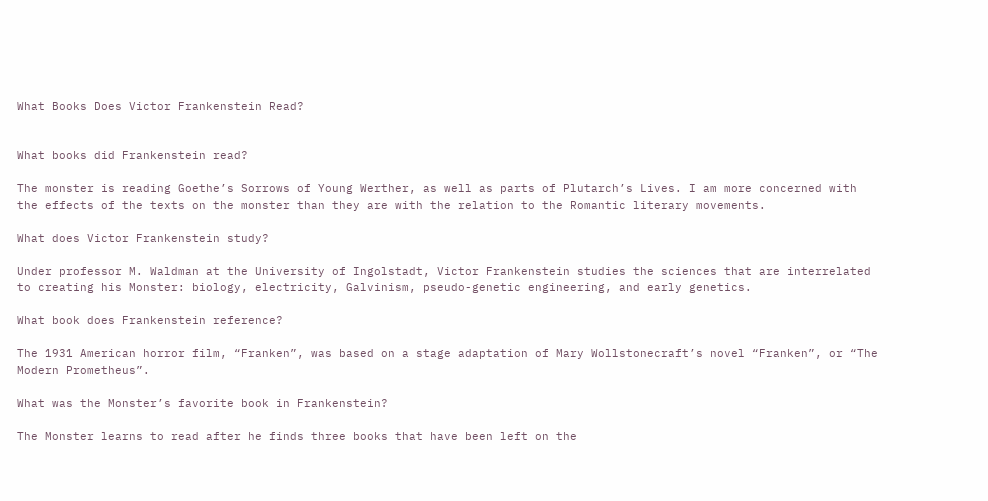What Books Does Victor Frankenstein Read?


What books did Frankenstein read?

The monster is reading Goethe’s Sorrows of Young Werther, as well as parts of Plutarch’s Lives. I am more concerned with the effects of the texts on the monster than they are with the relation to the Romantic literary movements.

What does Victor Frankenstein study?

Under professor M. Waldman at the University of Ingolstadt, Victor Frankenstein studies the sciences that are interrelated to creating his Monster: biology, electricity, Galvinism, pseudo-genetic engineering, and early genetics.

What book does Frankenstein reference?

The 1931 American horror film, “Franken”, was based on a stage adaptation of Mary Wollstonecraft’s novel “Franken”, or “The Modern Prometheus”.

What was the Monster’s favorite book in Frankenstein?

The Monster learns to read after he finds three books that have been left on the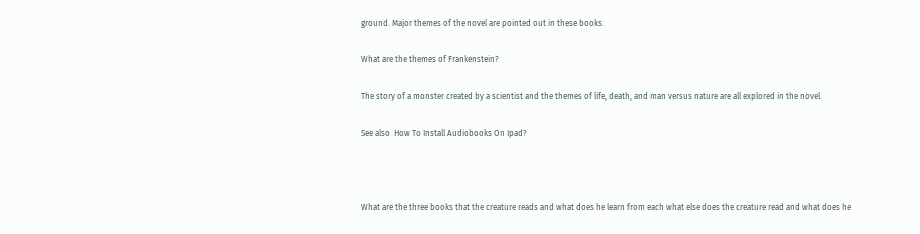ground. Major themes of the novel are pointed out in these books.

What are the themes of Frankenstein?

The story of a monster created by a scientist and the themes of life, death, and man versus nature are all explored in the novel.

See also  How To Install Audiobooks On Ipad?



What are the three books that the creature reads and what does he learn from each what else does the creature read and what does he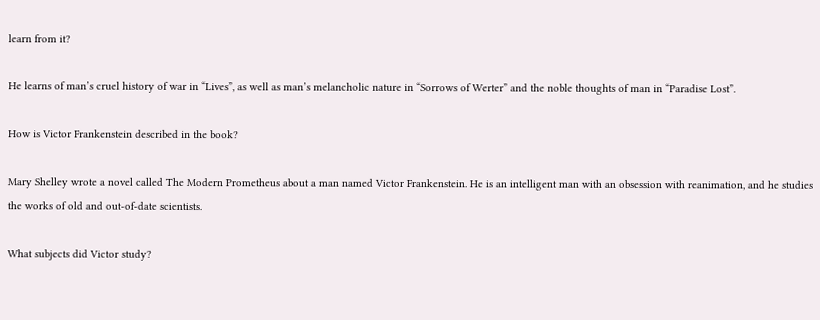learn from it?

He learns of man’s cruel history of war in “Lives”, as well as man’s melancholic nature in “Sorrows of Werter” and the noble thoughts of man in “Paradise Lost”.

How is Victor Frankenstein described in the book?

Mary Shelley wrote a novel called The Modern Prometheus about a man named Victor Frankenstein. He is an intelligent man with an obsession with reanimation, and he studies the works of old and out-of-date scientists.

What subjects did Victor study?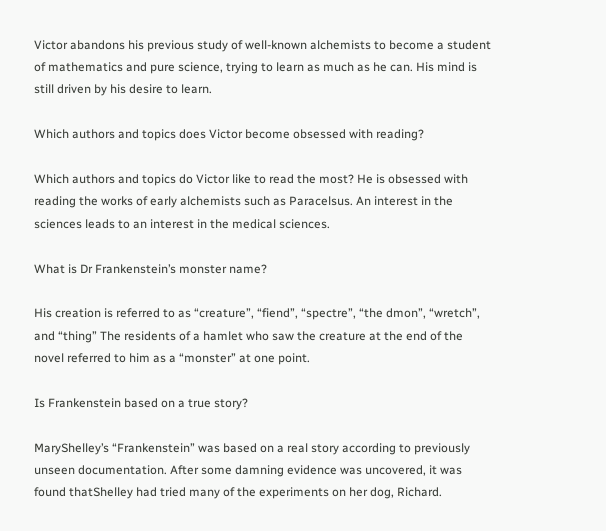Victor abandons his previous study of well-known alchemists to become a student of mathematics and pure science, trying to learn as much as he can. His mind is still driven by his desire to learn.

Which authors and topics does Victor become obsessed with reading?

Which authors and topics do Victor like to read the most? He is obsessed with reading the works of early alchemists such as Paracelsus. An interest in the sciences leads to an interest in the medical sciences.

What is Dr Frankenstein’s monster name?

His creation is referred to as “creature”, “fiend”, “spectre”, “the dmon”, “wretch”, and “thing” The residents of a hamlet who saw the creature at the end of the novel referred to him as a “monster” at one point.

Is Frankenstein based on a true story?

MaryShelley’s “Frankenstein” was based on a real story according to previously unseen documentation. After some damning evidence was uncovered, it was found thatShelley had tried many of the experiments on her dog, Richard.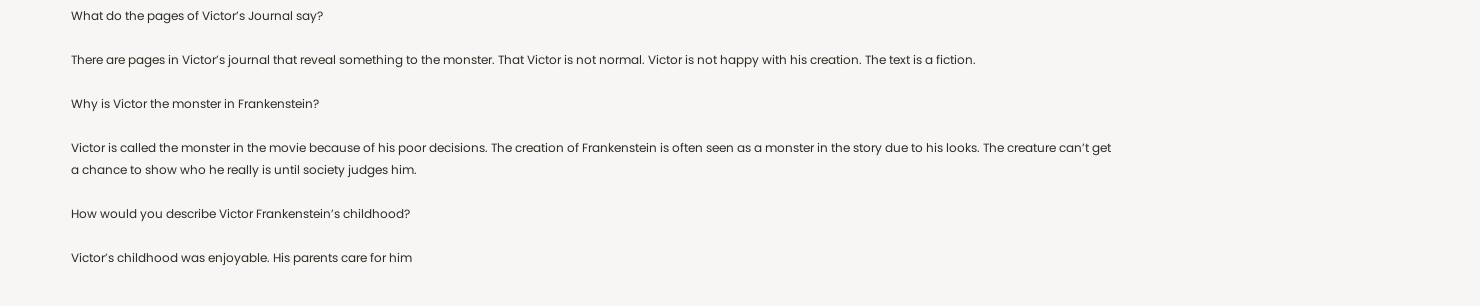What do the pages of Victor’s Journal say?

There are pages in Victor’s journal that reveal something to the monster. That Victor is not normal. Victor is not happy with his creation. The text is a fiction.

Why is Victor the monster in Frankenstein?

Victor is called the monster in the movie because of his poor decisions. The creation of Frankenstein is often seen as a monster in the story due to his looks. The creature can’t get a chance to show who he really is until society judges him.

How would you describe Victor Frankenstein’s childhood?

Victor’s childhood was enjoyable. His parents care for him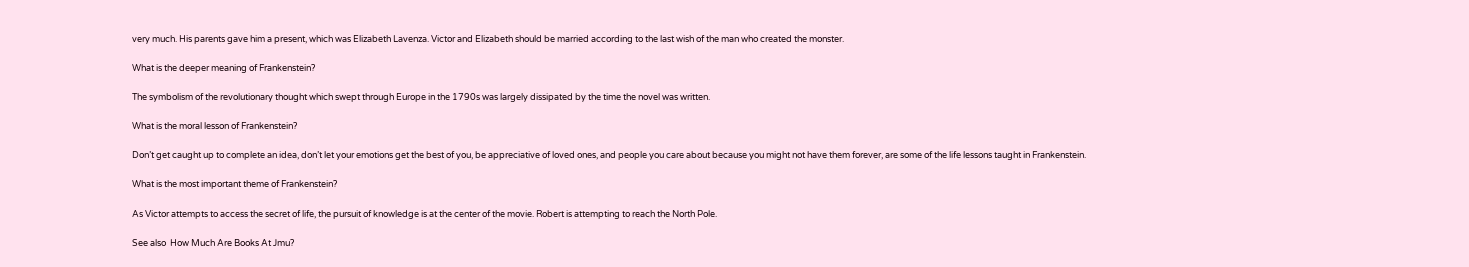very much. His parents gave him a present, which was Elizabeth Lavenza. Victor and Elizabeth should be married according to the last wish of the man who created the monster.

What is the deeper meaning of Frankenstein?

The symbolism of the revolutionary thought which swept through Europe in the 1790s was largely dissipated by the time the novel was written.

What is the moral lesson of Frankenstein?

Don’t get caught up to complete an idea, don’t let your emotions get the best of you, be appreciative of loved ones, and people you care about because you might not have them forever, are some of the life lessons taught in Frankenstein.

What is the most important theme of Frankenstein?

As Victor attempts to access the secret of life, the pursuit of knowledge is at the center of the movie. Robert is attempting to reach the North Pole.

See also  How Much Are Books At Jmu?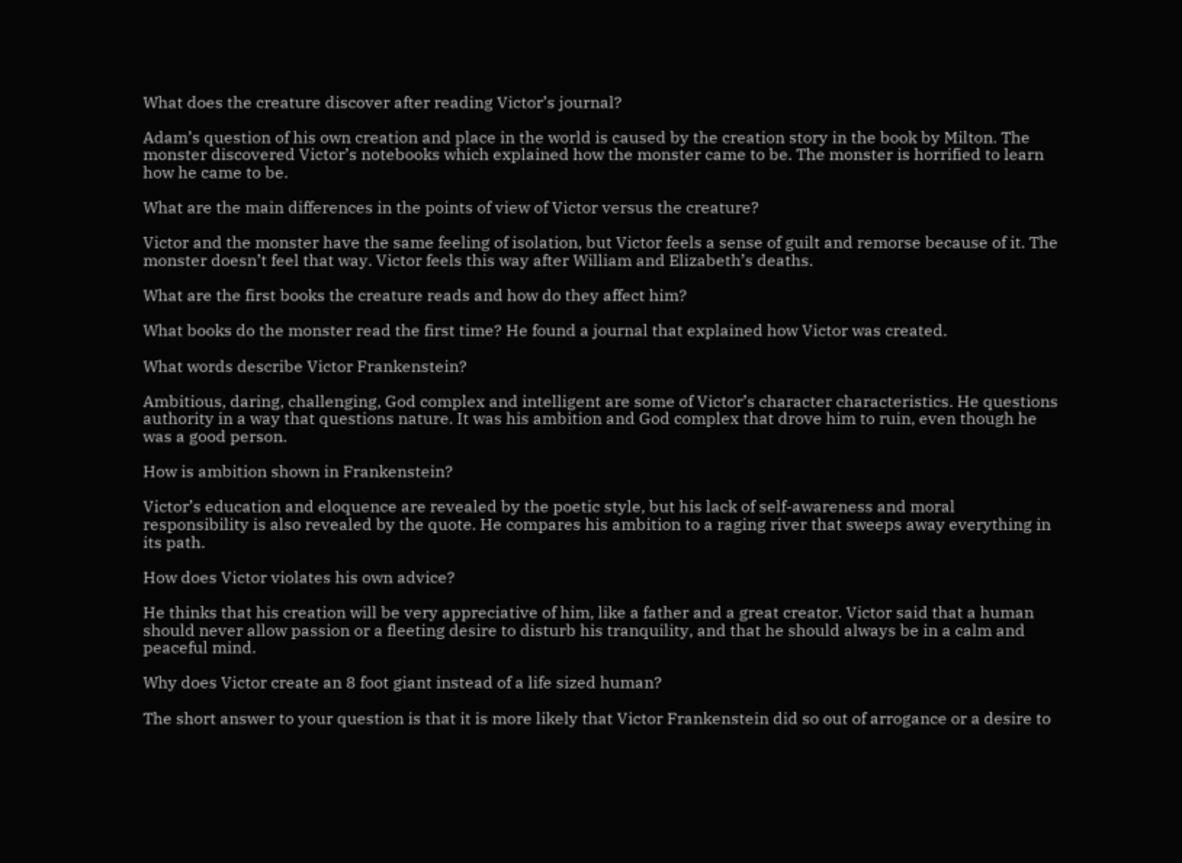What does the creature discover after reading Victor’s journal?

Adam’s question of his own creation and place in the world is caused by the creation story in the book by Milton. The monster discovered Victor’s notebooks which explained how the monster came to be. The monster is horrified to learn how he came to be.

What are the main differences in the points of view of Victor versus the creature?

Victor and the monster have the same feeling of isolation, but Victor feels a sense of guilt and remorse because of it. The monster doesn’t feel that way. Victor feels this way after William and Elizabeth’s deaths.

What are the first books the creature reads and how do they affect him?

What books do the monster read the first time? He found a journal that explained how Victor was created.

What words describe Victor Frankenstein?

Ambitious, daring, challenging, God complex and intelligent are some of Victor’s character characteristics. He questions authority in a way that questions nature. It was his ambition and God complex that drove him to ruin, even though he was a good person.

How is ambition shown in Frankenstein?

Victor’s education and eloquence are revealed by the poetic style, but his lack of self-awareness and moral responsibility is also revealed by the quote. He compares his ambition to a raging river that sweeps away everything in its path.

How does Victor violates his own advice?

He thinks that his creation will be very appreciative of him, like a father and a great creator. Victor said that a human should never allow passion or a fleeting desire to disturb his tranquility, and that he should always be in a calm and peaceful mind.

Why does Victor create an 8 foot giant instead of a life sized human?

The short answer to your question is that it is more likely that Victor Frankenstein did so out of arrogance or a desire to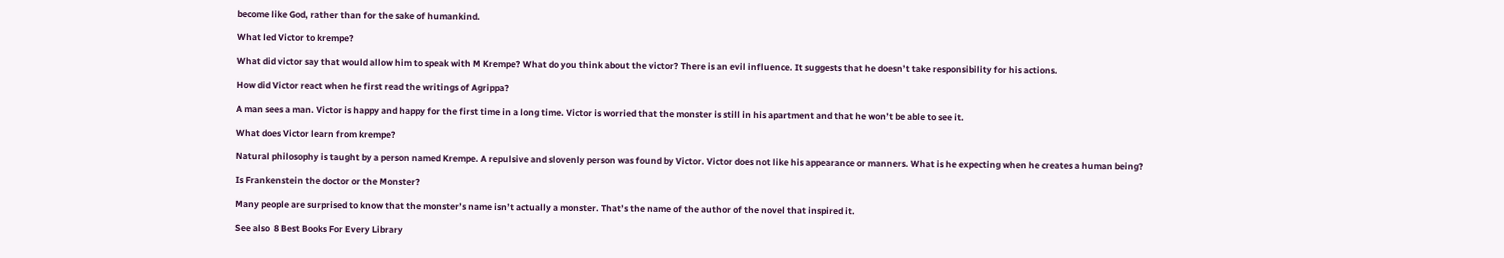become like God, rather than for the sake of humankind.

What led Victor to krempe?

What did victor say that would allow him to speak with M Krempe? What do you think about the victor? There is an evil influence. It suggests that he doesn’t take responsibility for his actions.

How did Victor react when he first read the writings of Agrippa?

A man sees a man. Victor is happy and happy for the first time in a long time. Victor is worried that the monster is still in his apartment and that he won’t be able to see it.

What does Victor learn from krempe?

Natural philosophy is taught by a person named Krempe. A repulsive and slovenly person was found by Victor. Victor does not like his appearance or manners. What is he expecting when he creates a human being?

Is Frankenstein the doctor or the Monster?

Many people are surprised to know that the monster’s name isn’t actually a monster. That’s the name of the author of the novel that inspired it.

See also  8 Best Books For Every Library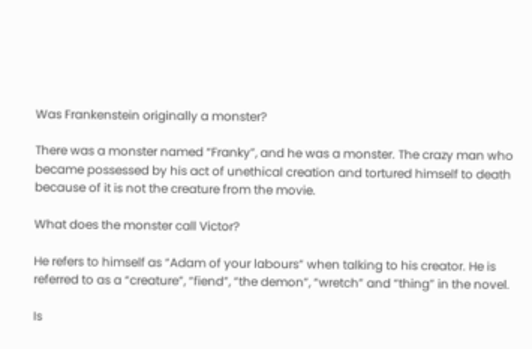Was Frankenstein originally a monster?

There was a monster named “Franky”, and he was a monster. The crazy man who became possessed by his act of unethical creation and tortured himself to death because of it is not the creature from the movie.

What does the monster call Victor?

He refers to himself as “Adam of your labours” when talking to his creator. He is referred to as a “creature”, “fiend”, “the demon”, “wretch” and “thing” in the novel.

Is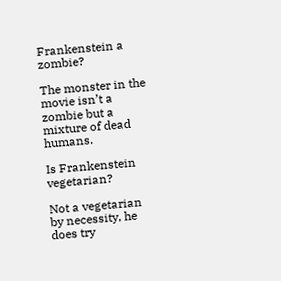Frankenstein a zombie?

The monster in the movie isn’t a zombie but a mixture of dead humans.

Is Frankenstein vegetarian?

Not a vegetarian by necessity, he does try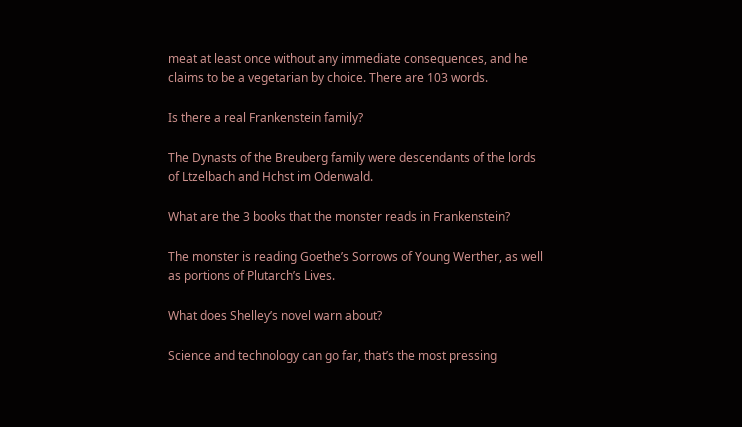meat at least once without any immediate consequences, and he claims to be a vegetarian by choice. There are 103 words.

Is there a real Frankenstein family?

The Dynasts of the Breuberg family were descendants of the lords of Ltzelbach and Hchst im Odenwald.

What are the 3 books that the monster reads in Frankenstein?

The monster is reading Goethe’s Sorrows of Young Werther, as well as portions of Plutarch’s Lives.

What does Shelley’s novel warn about?

Science and technology can go far, that’s the most pressing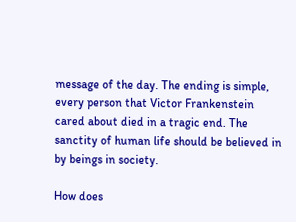message of the day. The ending is simple, every person that Victor Frankenstein cared about died in a tragic end. The sanctity of human life should be believed in by beings in society.

How does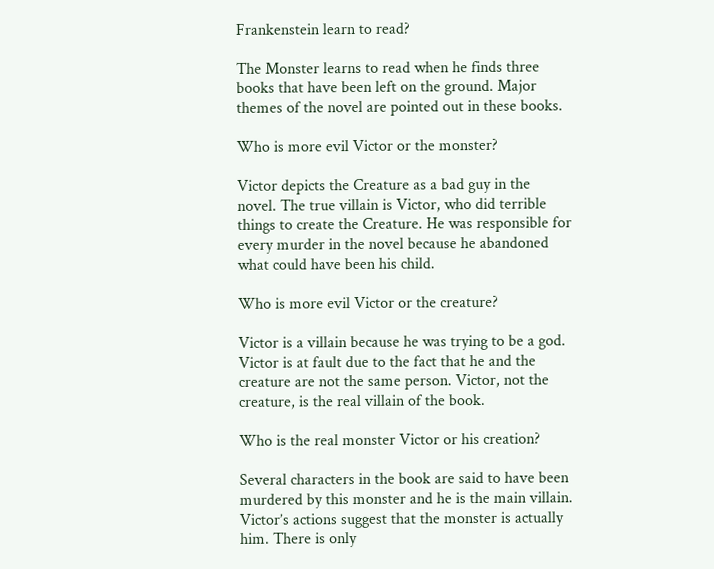Frankenstein learn to read?

The Monster learns to read when he finds three books that have been left on the ground. Major themes of the novel are pointed out in these books.

Who is more evil Victor or the monster?

Victor depicts the Creature as a bad guy in the novel. The true villain is Victor, who did terrible things to create the Creature. He was responsible for every murder in the novel because he abandoned what could have been his child.

Who is more evil Victor or the creature?

Victor is a villain because he was trying to be a god. Victor is at fault due to the fact that he and the creature are not the same person. Victor, not the creature, is the real villain of the book.

Who is the real monster Victor or his creation?

Several characters in the book are said to have been murdered by this monster and he is the main villain. Victor’s actions suggest that the monster is actually him. There is only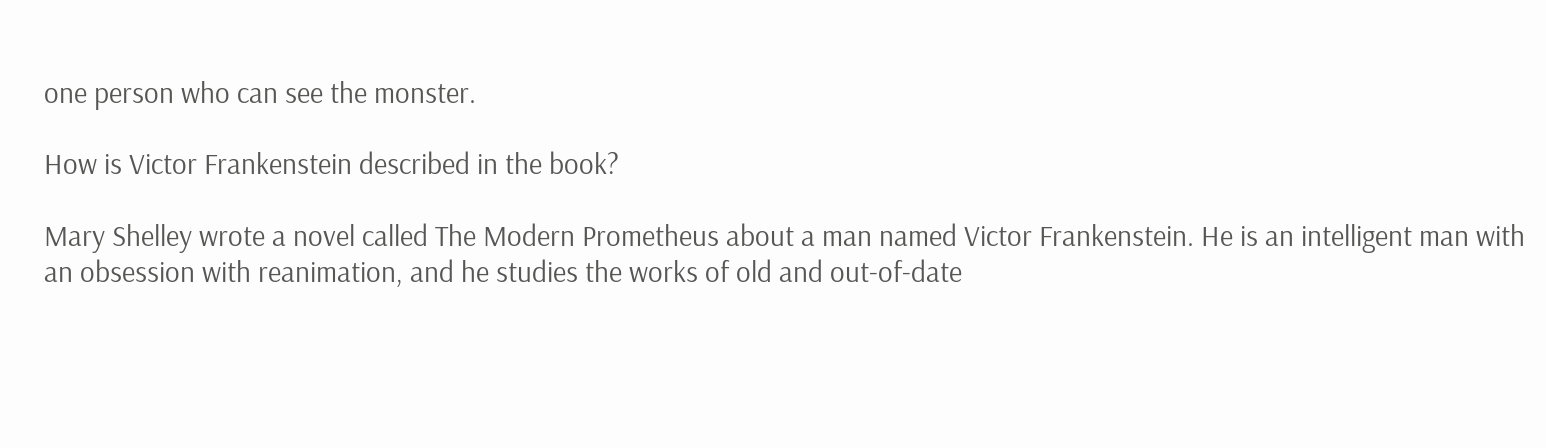one person who can see the monster.

How is Victor Frankenstein described in the book?

Mary Shelley wrote a novel called The Modern Prometheus about a man named Victor Frankenstein. He is an intelligent man with an obsession with reanimation, and he studies the works of old and out-of-date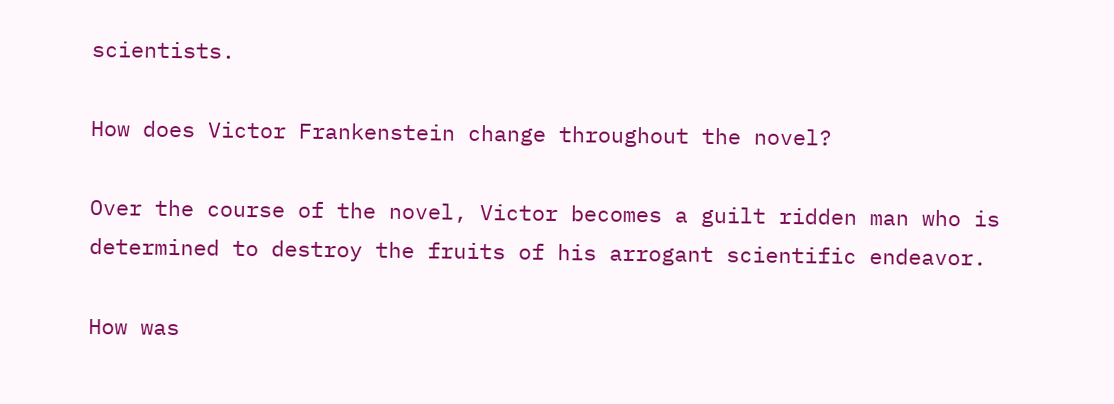scientists.

How does Victor Frankenstein change throughout the novel?

Over the course of the novel, Victor becomes a guilt ridden man who is determined to destroy the fruits of his arrogant scientific endeavor.

How was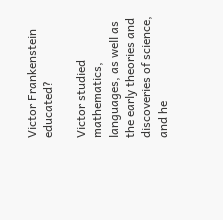Victor Frankenstein educated?

Victor studied mathematics, languages, as well as the early theories and discoveries of science, and he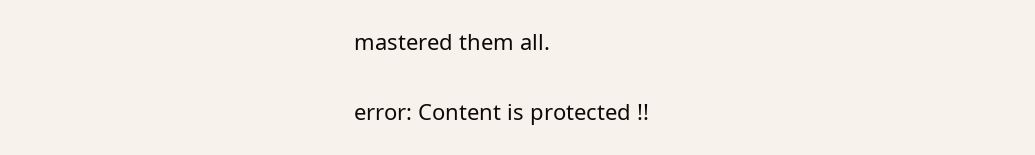mastered them all.

error: Content is protected !!